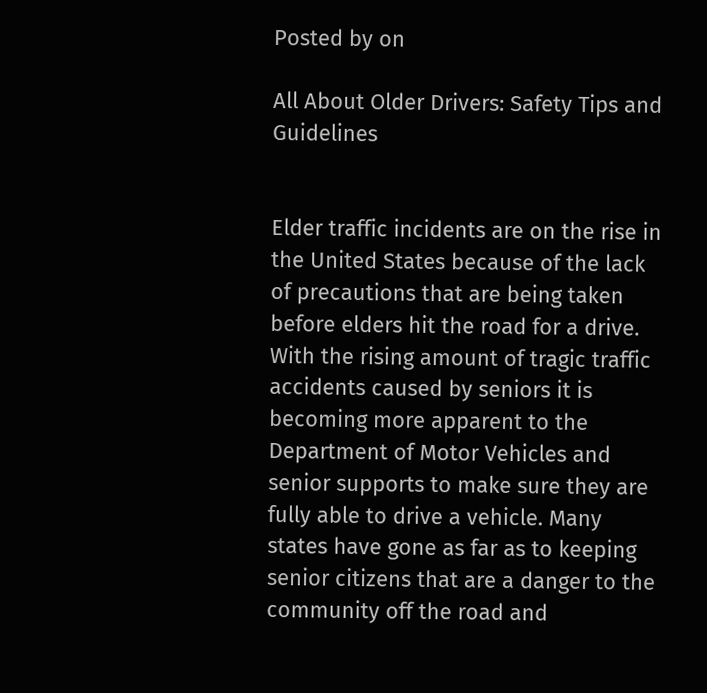Posted by on

All About Older Drivers: Safety Tips and Guidelines


Elder traffic incidents are on the rise in the United States because of the lack of precautions that are being taken before elders hit the road for a drive. With the rising amount of tragic traffic accidents caused by seniors it is becoming more apparent to the Department of Motor Vehicles and senior supports to make sure they are fully able to drive a vehicle. Many states have gone as far as to keeping senior citizens that are a danger to the community off the road and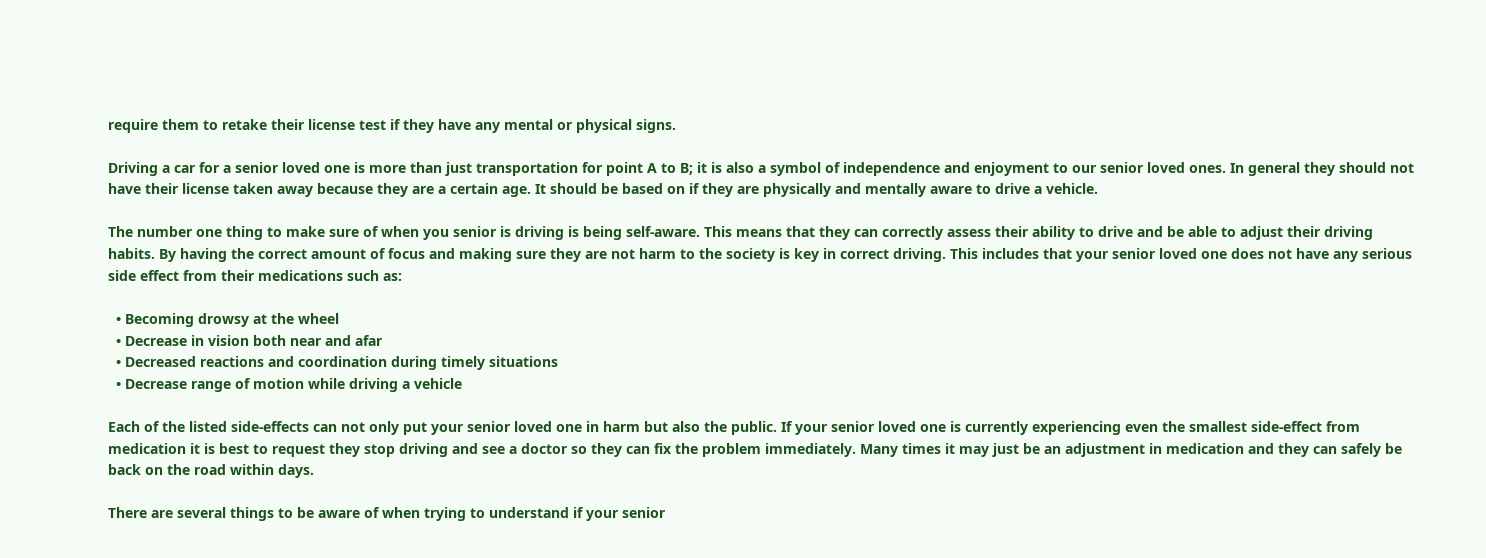require them to retake their license test if they have any mental or physical signs.

Driving a car for a senior loved one is more than just transportation for point A to B; it is also a symbol of independence and enjoyment to our senior loved ones. In general they should not have their license taken away because they are a certain age. It should be based on if they are physically and mentally aware to drive a vehicle.

The number one thing to make sure of when you senior is driving is being self-aware. This means that they can correctly assess their ability to drive and be able to adjust their driving habits. By having the correct amount of focus and making sure they are not harm to the society is key in correct driving. This includes that your senior loved one does not have any serious side effect from their medications such as:

  • Becoming drowsy at the wheel
  • Decrease in vision both near and afar
  • Decreased reactions and coordination during timely situations
  • Decrease range of motion while driving a vehicle

Each of the listed side-effects can not only put your senior loved one in harm but also the public. If your senior loved one is currently experiencing even the smallest side-effect from medication it is best to request they stop driving and see a doctor so they can fix the problem immediately. Many times it may just be an adjustment in medication and they can safely be back on the road within days.

There are several things to be aware of when trying to understand if your senior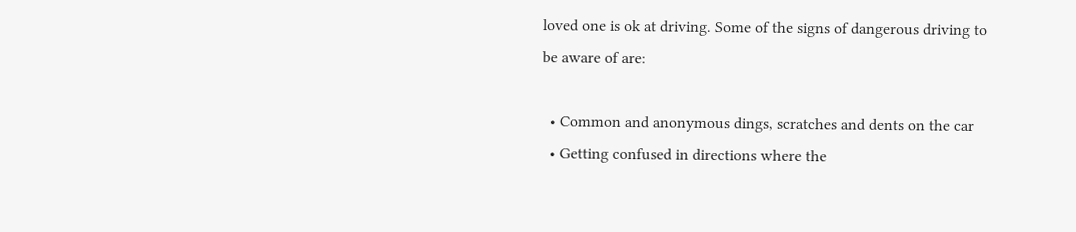loved one is ok at driving. Some of the signs of dangerous driving to be aware of are:

  • Common and anonymous dings, scratches and dents on the car
  • Getting confused in directions where the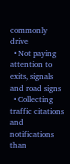commonly drive
  • Not paying attention to exits, signals and road signs
  • Collecting traffic citations and notifications than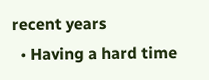recent years
  • Having a hard time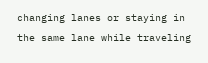changing lanes or staying in the same lane while traveling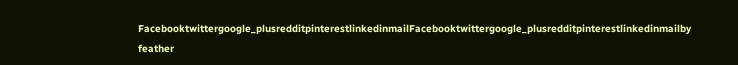Facebooktwittergoogle_plusredditpinterestlinkedinmailFacebooktwittergoogle_plusredditpinterestlinkedinmailby feather